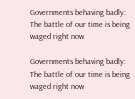Governments behaving badly: The battle of our time is being waged right now

Governments behaving badly: The battle of our time is being waged right now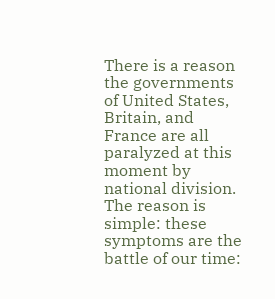There is a reason the governments of United States, Britain, and France are all paralyzed at this moment by national division.  The reason is simple: these symptoms are the battle of our time: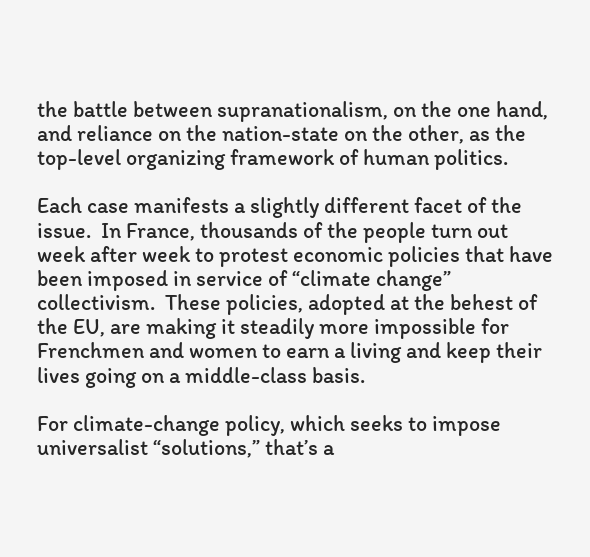the battle between supranationalism, on the one hand, and reliance on the nation-state on the other, as the top-level organizing framework of human politics.

Each case manifests a slightly different facet of the issue.  In France, thousands of the people turn out week after week to protest economic policies that have been imposed in service of “climate change” collectivism.  These policies, adopted at the behest of the EU, are making it steadily more impossible for Frenchmen and women to earn a living and keep their lives going on a middle-class basis.

For climate-change policy, which seeks to impose universalist “solutions,” that’s a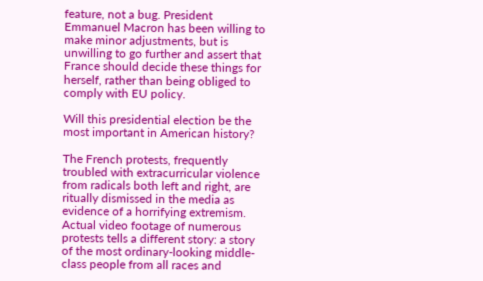feature, not a bug. President Emmanuel Macron has been willing to make minor adjustments, but is unwilling to go further and assert that France should decide these things for herself, rather than being obliged to comply with EU policy.

Will this presidential election be the most important in American history?

The French protests, frequently troubled with extracurricular violence from radicals both left and right, are ritually dismissed in the media as evidence of a horrifying extremism.  Actual video footage of numerous protests tells a different story: a story of the most ordinary-looking middle-class people from all races and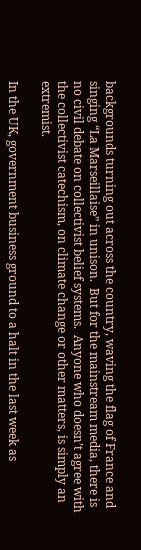backgrounds turning out across the country, waving the flag of France and singing “La Marseillaise” in unison.  But for the mainstream media, there is no civil debate on collectivist belief systems.  Anyone who doesn’t agree with the collectivist catechism, on climate change or other matters, is simply an extremist.

In the UK, government business ground to a halt in the last week as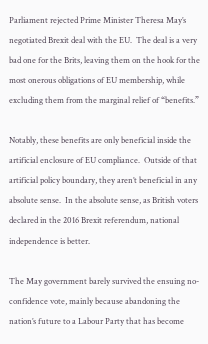Parliament rejected Prime Minister Theresa May’s negotiated Brexit deal with the EU.  The deal is a very bad one for the Brits, leaving them on the hook for the most onerous obligations of EU membership, while excluding them from the marginal relief of “benefits.”

Notably, these benefits are only beneficial inside the artificial enclosure of EU compliance.  Outside of that artificial policy boundary, they aren’t beneficial in any absolute sense.  In the absolute sense, as British voters declared in the 2016 Brexit referendum, national independence is better.

The May government barely survived the ensuing no-confidence vote, mainly because abandoning the nation’s future to a Labour Party that has become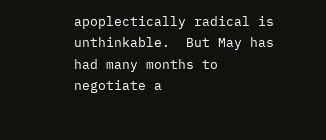apoplectically radical is unthinkable.  But May has had many months to negotiate a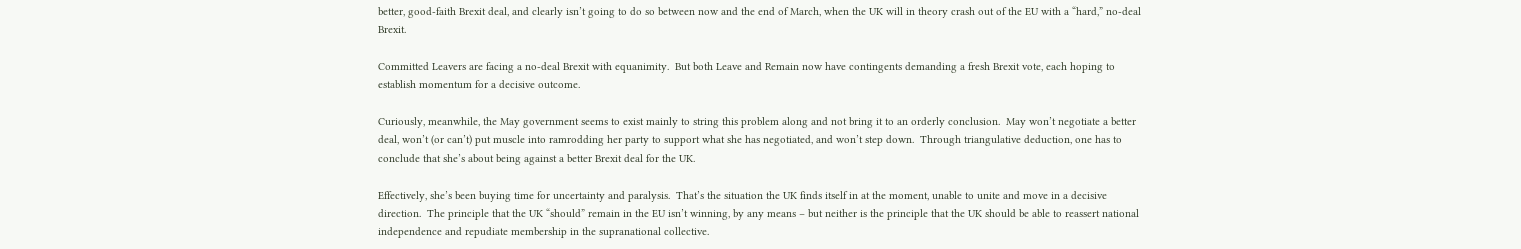better, good-faith Brexit deal, and clearly isn’t going to do so between now and the end of March, when the UK will in theory crash out of the EU with a “hard,” no-deal Brexit.

Committed Leavers are facing a no-deal Brexit with equanimity.  But both Leave and Remain now have contingents demanding a fresh Brexit vote, each hoping to establish momentum for a decisive outcome.

Curiously, meanwhile, the May government seems to exist mainly to string this problem along and not bring it to an orderly conclusion.  May won’t negotiate a better deal, won’t (or can’t) put muscle into ramrodding her party to support what she has negotiated, and won’t step down.  Through triangulative deduction, one has to conclude that she’s about being against a better Brexit deal for the UK.

Effectively, she’s been buying time for uncertainty and paralysis.  That’s the situation the UK finds itself in at the moment, unable to unite and move in a decisive direction.  The principle that the UK “should” remain in the EU isn’t winning, by any means – but neither is the principle that the UK should be able to reassert national independence and repudiate membership in the supranational collective.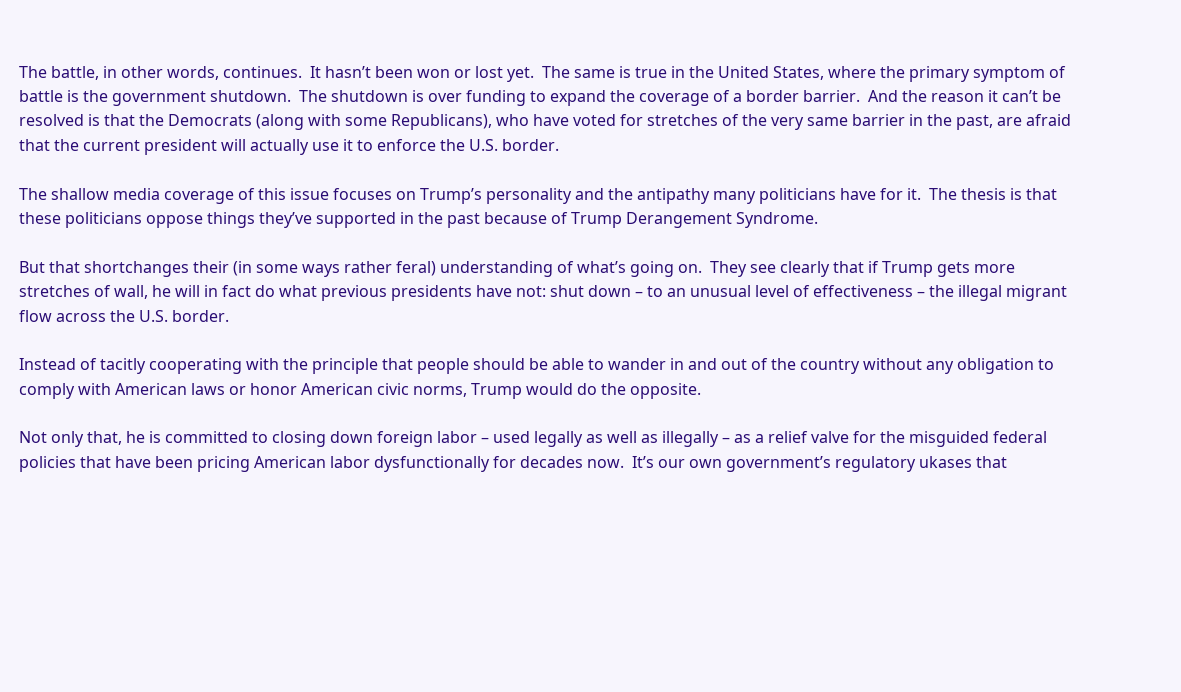The battle, in other words, continues.  It hasn’t been won or lost yet.  The same is true in the United States, where the primary symptom of battle is the government shutdown.  The shutdown is over funding to expand the coverage of a border barrier.  And the reason it can’t be resolved is that the Democrats (along with some Republicans), who have voted for stretches of the very same barrier in the past, are afraid that the current president will actually use it to enforce the U.S. border.

The shallow media coverage of this issue focuses on Trump’s personality and the antipathy many politicians have for it.  The thesis is that these politicians oppose things they’ve supported in the past because of Trump Derangement Syndrome.

But that shortchanges their (in some ways rather feral) understanding of what’s going on.  They see clearly that if Trump gets more stretches of wall, he will in fact do what previous presidents have not: shut down – to an unusual level of effectiveness – the illegal migrant flow across the U.S. border.

Instead of tacitly cooperating with the principle that people should be able to wander in and out of the country without any obligation to comply with American laws or honor American civic norms, Trump would do the opposite.

Not only that, he is committed to closing down foreign labor – used legally as well as illegally – as a relief valve for the misguided federal policies that have been pricing American labor dysfunctionally for decades now.  It’s our own government’s regulatory ukases that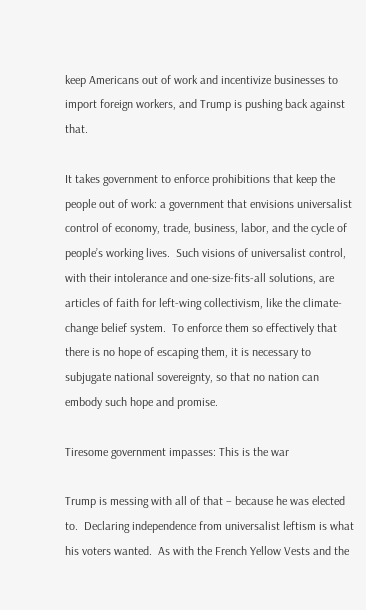keep Americans out of work and incentivize businesses to import foreign workers, and Trump is pushing back against that.

It takes government to enforce prohibitions that keep the people out of work: a government that envisions universalist control of economy, trade, business, labor, and the cycle of people’s working lives.  Such visions of universalist control, with their intolerance and one-size-fits-all solutions, are articles of faith for left-wing collectivism, like the climate-change belief system.  To enforce them so effectively that there is no hope of escaping them, it is necessary to subjugate national sovereignty, so that no nation can embody such hope and promise.

Tiresome government impasses: This is the war

Trump is messing with all of that – because he was elected to.  Declaring independence from universalist leftism is what his voters wanted.  As with the French Yellow Vests and the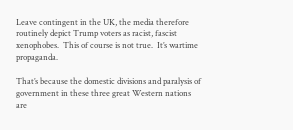Leave contingent in the UK, the media therefore routinely depict Trump voters as racist, fascist xenophobes.  This of course is not true.  It’s wartime propaganda.

That’s because the domestic divisions and paralysis of government in these three great Western nations are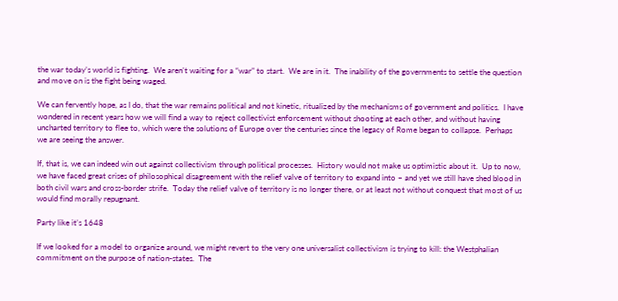the war today’s world is fighting.  We aren’t waiting for a “war” to start.  We are in it.  The inability of the governments to settle the question and move on is the fight being waged.

We can fervently hope, as I do, that the war remains political and not kinetic, ritualized by the mechanisms of government and politics.  I have wondered in recent years how we will find a way to reject collectivist enforcement without shooting at each other, and without having uncharted territory to flee to, which were the solutions of Europe over the centuries since the legacy of Rome began to collapse.  Perhaps we are seeing the answer.

If, that is, we can indeed win out against collectivism through political processes.  History would not make us optimistic about it.  Up to now, we have faced great crises of philosophical disagreement with the relief valve of territory to expand into – and yet we still have shed blood in both civil wars and cross-border strife.  Today the relief valve of territory is no longer there, or at least not without conquest that most of us would find morally repugnant.

Party like it’s 1648

If we looked for a model to organize around, we might revert to the very one universalist collectivism is trying to kill: the Westphalian commitment on the purpose of nation-states.  The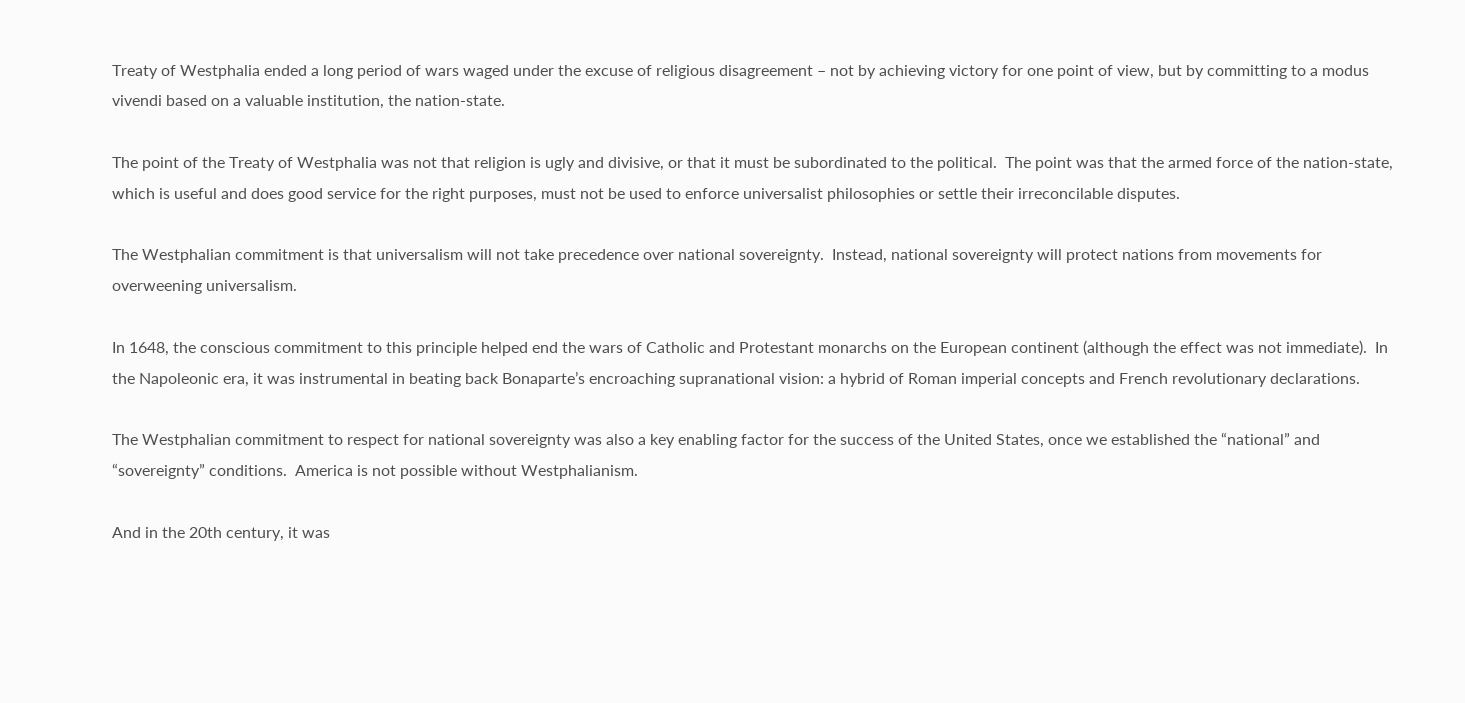Treaty of Westphalia ended a long period of wars waged under the excuse of religious disagreement – not by achieving victory for one point of view, but by committing to a modus vivendi based on a valuable institution, the nation-state.

The point of the Treaty of Westphalia was not that religion is ugly and divisive, or that it must be subordinated to the political.  The point was that the armed force of the nation-state, which is useful and does good service for the right purposes, must not be used to enforce universalist philosophies or settle their irreconcilable disputes.

The Westphalian commitment is that universalism will not take precedence over national sovereignty.  Instead, national sovereignty will protect nations from movements for overweening universalism.

In 1648, the conscious commitment to this principle helped end the wars of Catholic and Protestant monarchs on the European continent (although the effect was not immediate).  In the Napoleonic era, it was instrumental in beating back Bonaparte’s encroaching supranational vision: a hybrid of Roman imperial concepts and French revolutionary declarations.

The Westphalian commitment to respect for national sovereignty was also a key enabling factor for the success of the United States, once we established the “national” and “sovereignty” conditions.  America is not possible without Westphalianism.

And in the 20th century, it was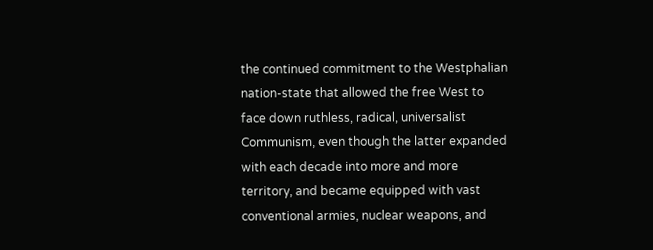the continued commitment to the Westphalian nation-state that allowed the free West to face down ruthless, radical, universalist Communism, even though the latter expanded with each decade into more and more territory, and became equipped with vast conventional armies, nuclear weapons, and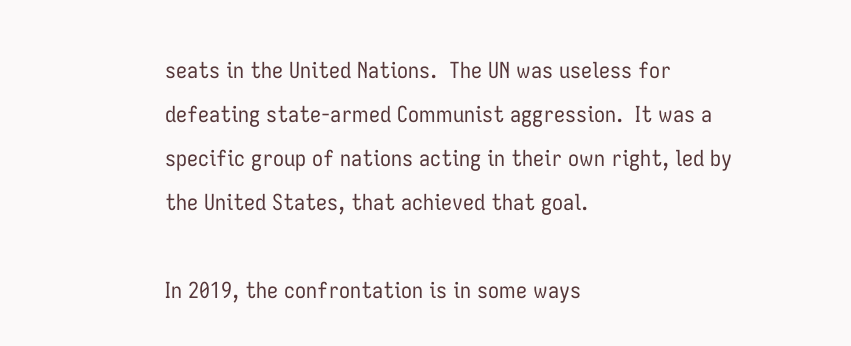seats in the United Nations.  The UN was useless for defeating state-armed Communist aggression.  It was a specific group of nations acting in their own right, led by the United States, that achieved that goal.

In 2019, the confrontation is in some ways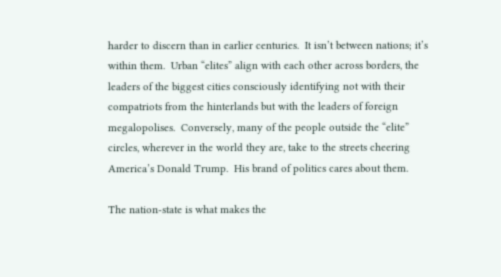harder to discern than in earlier centuries.  It isn’t between nations; it’s within them.  Urban “elites” align with each other across borders, the leaders of the biggest cities consciously identifying not with their compatriots from the hinterlands but with the leaders of foreign megalopolises.  Conversely, many of the people outside the “elite” circles, wherever in the world they are, take to the streets cheering America’s Donald Trump.  His brand of politics cares about them.

The nation-state is what makes the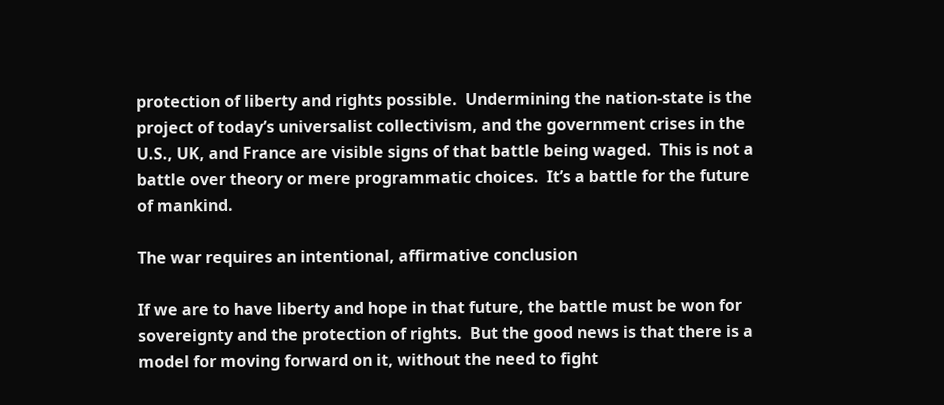protection of liberty and rights possible.  Undermining the nation-state is the project of today’s universalist collectivism, and the government crises in the U.S., UK, and France are visible signs of that battle being waged.  This is not a battle over theory or mere programmatic choices.  It’s a battle for the future of mankind.

The war requires an intentional, affirmative conclusion

If we are to have liberty and hope in that future, the battle must be won for sovereignty and the protection of rights.  But the good news is that there is a model for moving forward on it, without the need to fight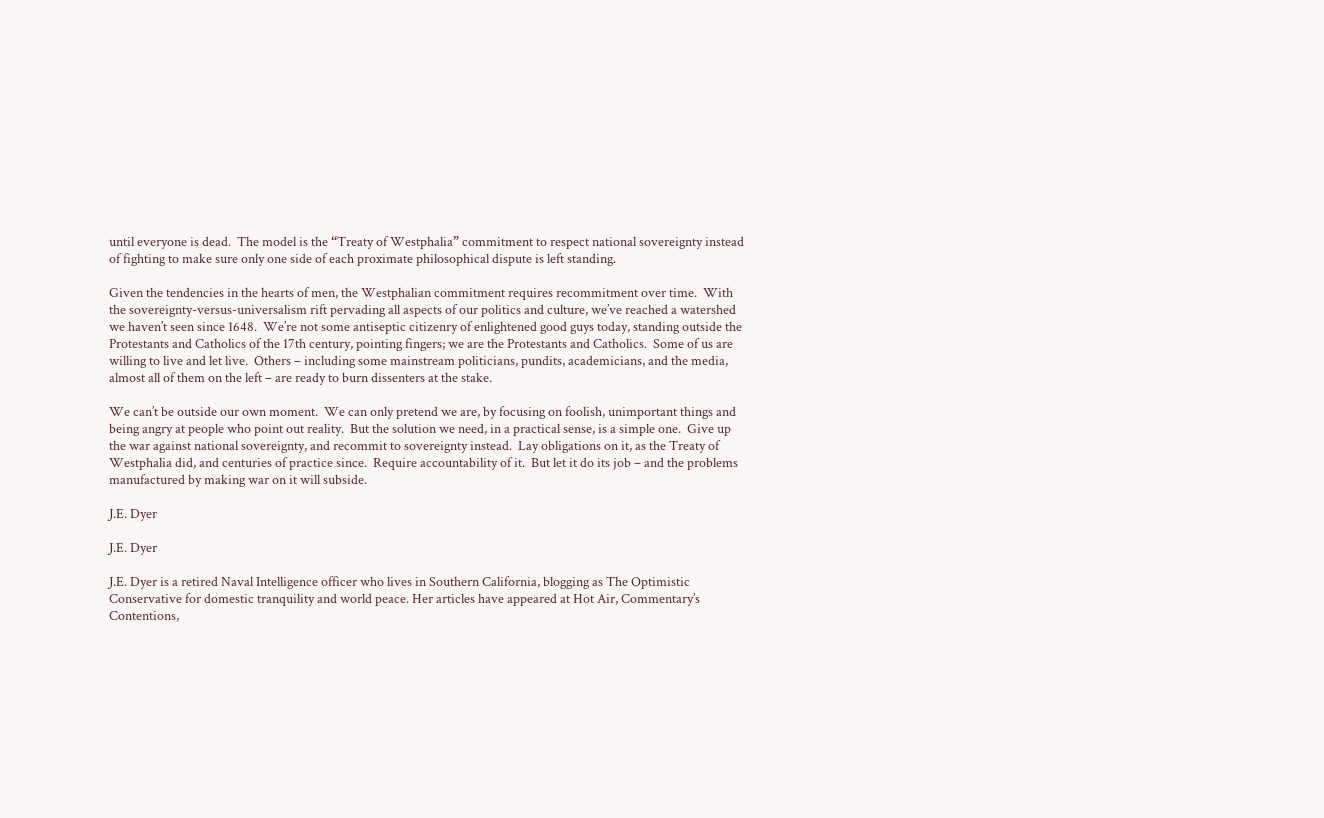until everyone is dead.  The model is the “Treaty of Westphalia” commitment to respect national sovereignty instead of fighting to make sure only one side of each proximate philosophical dispute is left standing.

Given the tendencies in the hearts of men, the Westphalian commitment requires recommitment over time.  With the sovereignty-versus-universalism rift pervading all aspects of our politics and culture, we’ve reached a watershed we haven’t seen since 1648.  We’re not some antiseptic citizenry of enlightened good guys today, standing outside the Protestants and Catholics of the 17th century, pointing fingers; we are the Protestants and Catholics.  Some of us are willing to live and let live.  Others – including some mainstream politicians, pundits, academicians, and the media, almost all of them on the left – are ready to burn dissenters at the stake.

We can’t be outside our own moment.  We can only pretend we are, by focusing on foolish, unimportant things and being angry at people who point out reality.  But the solution we need, in a practical sense, is a simple one.  Give up the war against national sovereignty, and recommit to sovereignty instead.  Lay obligations on it, as the Treaty of Westphalia did, and centuries of practice since.  Require accountability of it.  But let it do its job – and the problems manufactured by making war on it will subside.

J.E. Dyer

J.E. Dyer

J.E. Dyer is a retired Naval Intelligence officer who lives in Southern California, blogging as The Optimistic Conservative for domestic tranquility and world peace. Her articles have appeared at Hot Air, Commentary’s Contentions,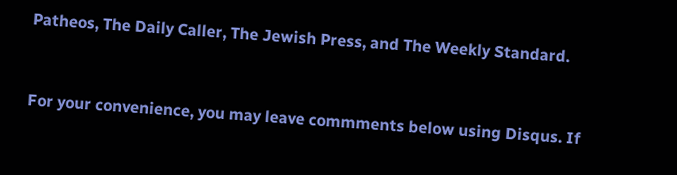Patheos, The Daily Caller, The Jewish Press, and The Weekly Standard.


For your convenience, you may leave commments below using Disqus. If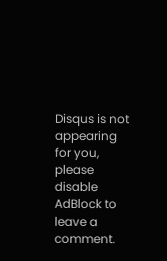Disqus is not appearing for you, please disable AdBlock to leave a comment.